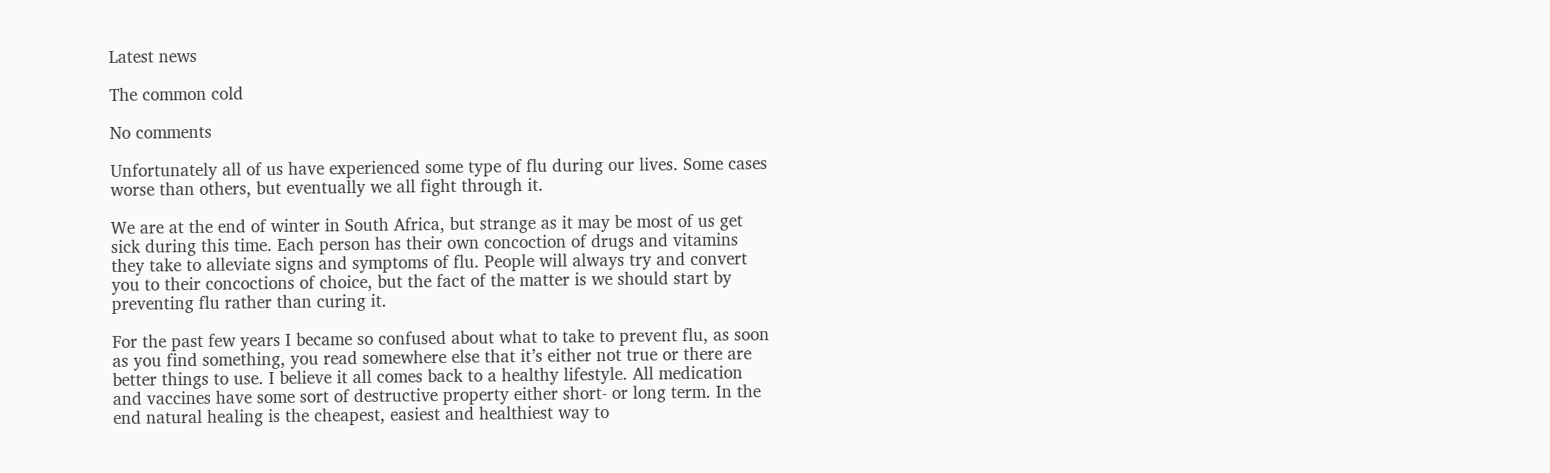Latest news

The common cold

No comments

Unfortunately all of us have experienced some type of flu during our lives. Some cases worse than others, but eventually we all fight through it.

We are at the end of winter in South Africa, but strange as it may be most of us get sick during this time. Each person has their own concoction of drugs and vitamins they take to alleviate signs and symptoms of flu. People will always try and convert you to their concoctions of choice, but the fact of the matter is we should start by preventing flu rather than curing it.

For the past few years I became so confused about what to take to prevent flu, as soon as you find something, you read somewhere else that it’s either not true or there are better things to use. I believe it all comes back to a healthy lifestyle. All medication and vaccines have some sort of destructive property either short- or long term. In the end natural healing is the cheapest, easiest and healthiest way to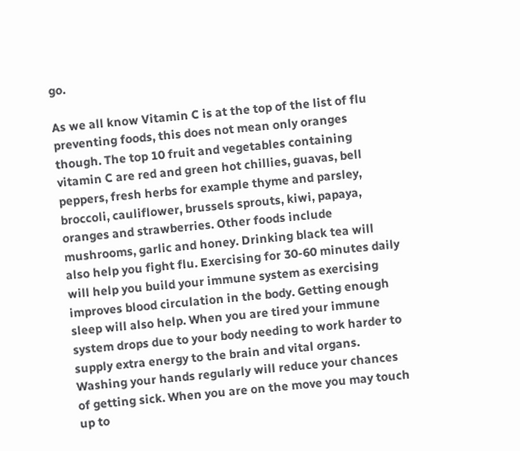go.

As we all know Vitamin C is at the top of the list of flu preventing foods, this does not mean only oranges though. The top 10 fruit and vegetables containing vitamin C are red and green hot chillies, guavas, bell peppers, fresh herbs for example thyme and parsley, broccoli, cauliflower, brussels sprouts, kiwi, papaya, oranges and strawberries. Other foods include mushrooms, garlic and honey. Drinking black tea will also help you fight flu. Exercising for 30-60 minutes daily will help you build your immune system as exercising improves blood circulation in the body. Getting enough sleep will also help. When you are tired your immune system drops due to your body needing to work harder to supply extra energy to the brain and vital organs. Washing your hands regularly will reduce your chances of getting sick. When you are on the move you may touch up to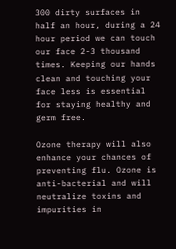300 dirty surfaces in half an hour, during a 24 hour period we can touch our face 2-3 thousand times. Keeping our hands clean and touching your face less is essential for staying healthy and germ free.

Ozone therapy will also enhance your chances of preventing flu. Ozone is anti-bacterial and will neutralize toxins and impurities in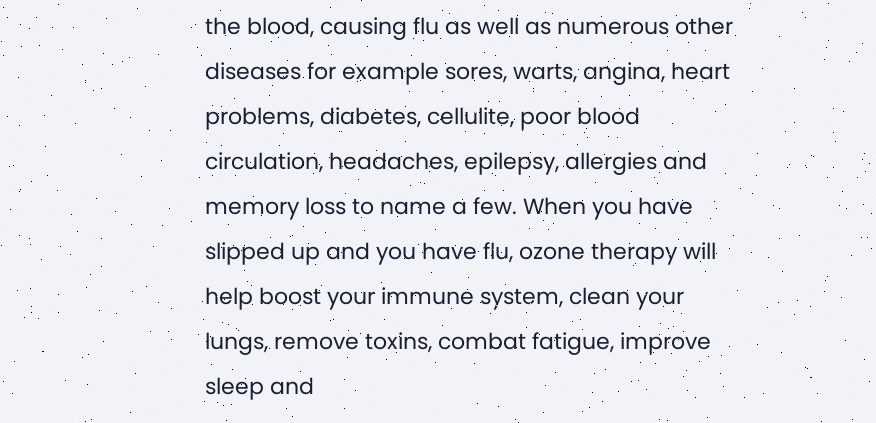the blood, causing flu as well as numerous other diseases for example sores, warts, angina, heart problems, diabetes, cellulite, poor blood circulation, headaches, epilepsy, allergies and memory loss to name a few. When you have slipped up and you have flu, ozone therapy will help boost your immune system, clean your lungs, remove toxins, combat fatigue, improve sleep and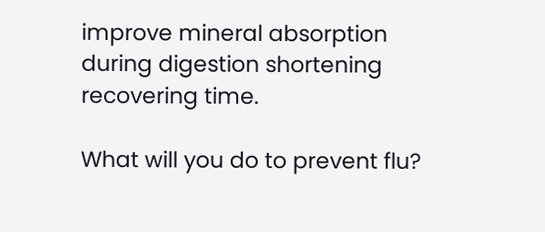improve mineral absorption during digestion shortening recovering time.

What will you do to prevent flu?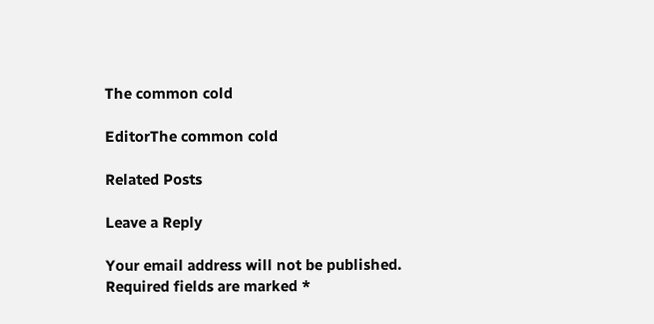The common cold

EditorThe common cold

Related Posts

Leave a Reply

Your email address will not be published. Required fields are marked *